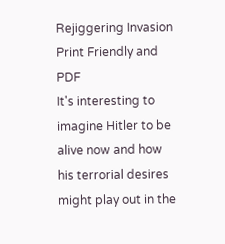Rejiggering Invasion
Print Friendly and PDF
It's interesting to imagine Hitler to be alive now and how his terrorial desires might play out in the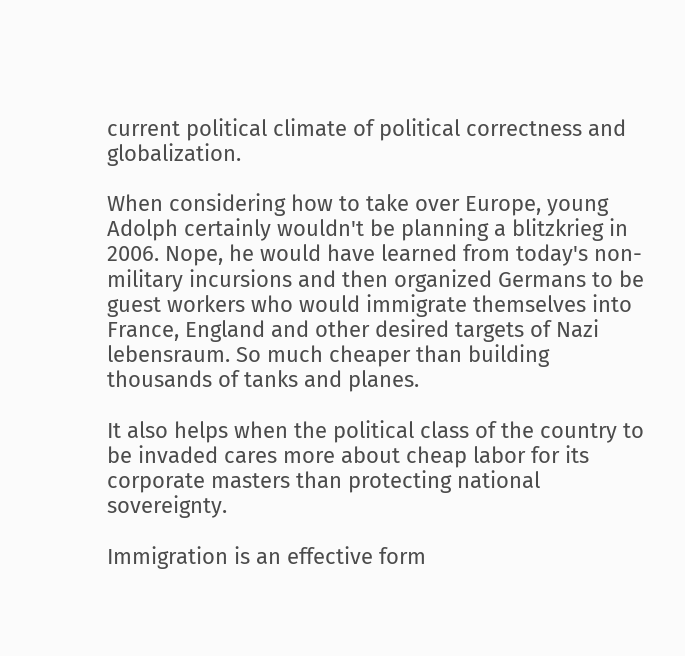current political climate of political correctness and globalization.

When considering how to take over Europe, young Adolph certainly wouldn't be planning a blitzkrieg in 2006. Nope, he would have learned from today's non-military incursions and then organized Germans to be guest workers who would immigrate themselves into France, England and other desired targets of Nazi lebensraum. So much cheaper than building thousands of tanks and planes.

It also helps when the political class of the country to be invaded cares more about cheap labor for its corporate masters than protecting national sovereignty.

Immigration is an effective form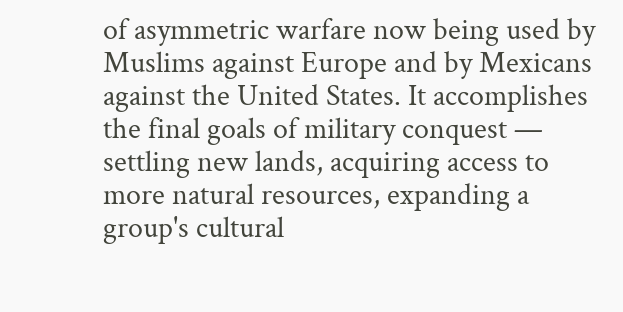of asymmetric warfare now being used by Muslims against Europe and by Mexicans against the United States. It accomplishes the final goals of military conquest — settling new lands, acquiring access to more natural resources, expanding a group's cultural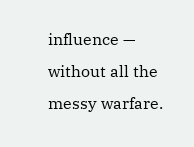influence — without all the messy warfare.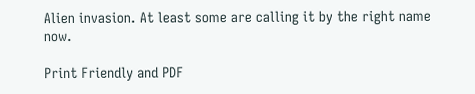Alien invasion. At least some are calling it by the right name now.

Print Friendly and PDF